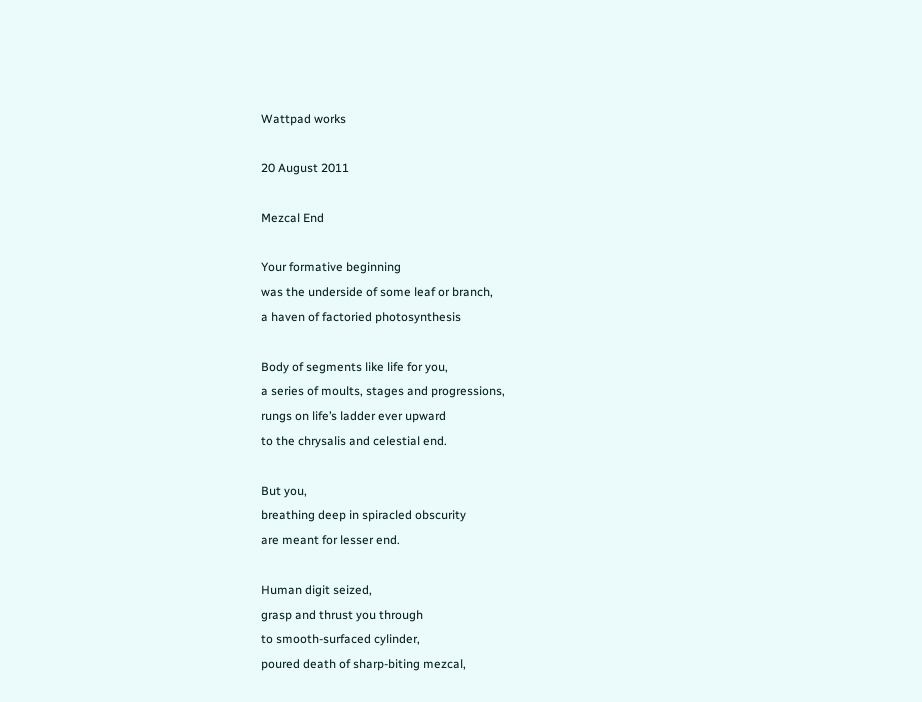Wattpad works

20 August 2011

Mezcal End

Your formative beginning
was the underside of some leaf or branch,
a haven of factoried photosynthesis

Body of segments like life for you,
a series of moults, stages and progressions,
rungs on life’s ladder ever upward
to the chrysalis and celestial end.

But you,
breathing deep in spiracled obscurity
are meant for lesser end.

Human digit seized,
grasp and thrust you through
to smooth-surfaced cylinder,
poured death of sharp-biting mezcal,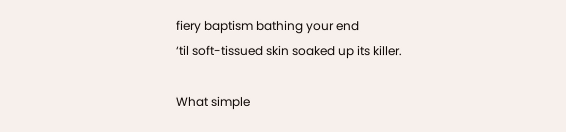fiery baptism bathing your end
‘til soft-tissued skin soaked up its killer.

What simple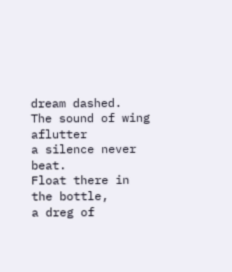dream dashed.
The sound of wing aflutter
a silence never beat.
Float there in the bottle,
a dreg of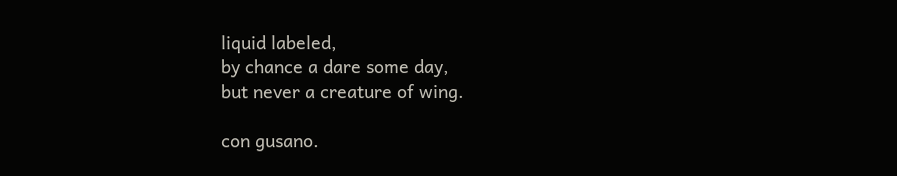liquid labeled,
by chance a dare some day,
but never a creature of wing.

con gusano.